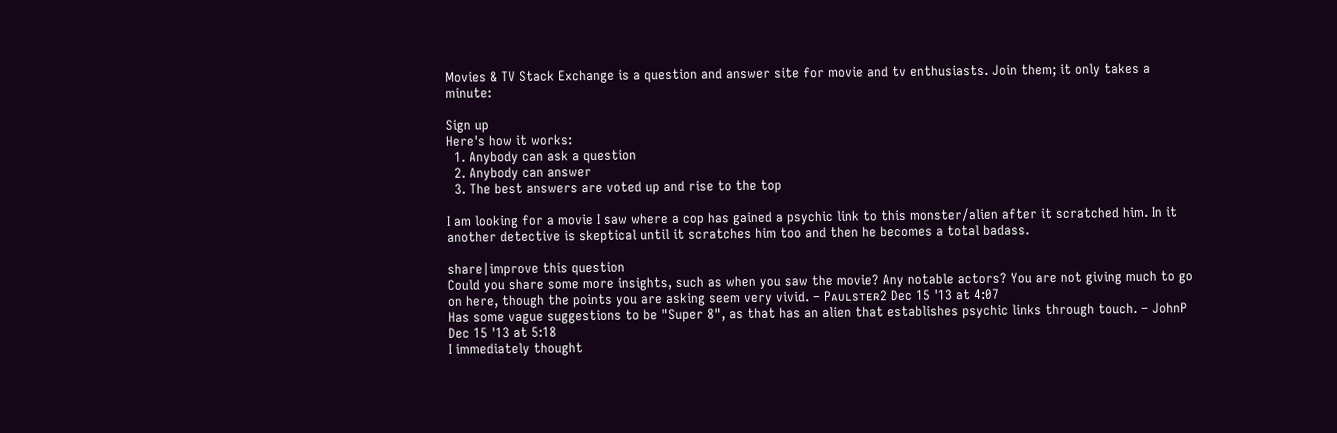Movies & TV Stack Exchange is a question and answer site for movie and tv enthusiasts. Join them; it only takes a minute:

Sign up
Here's how it works:
  1. Anybody can ask a question
  2. Anybody can answer
  3. The best answers are voted up and rise to the top

I am looking for a movie I saw where a cop has gained a psychic link to this monster/alien after it scratched him. In it another detective is skeptical until it scratches him too and then he becomes a total badass.

share|improve this question
Could you share some more insights, such as when you saw the movie? Any notable actors? You are not giving much to go on here, though the points you are asking seem very vivid. – Pᴀᴜʟsᴛᴇʀ2 Dec 15 '13 at 4:07
Has some vague suggestions to be "Super 8", as that has an alien that establishes psychic links through touch. – JohnP Dec 15 '13 at 5:18
I immediately thought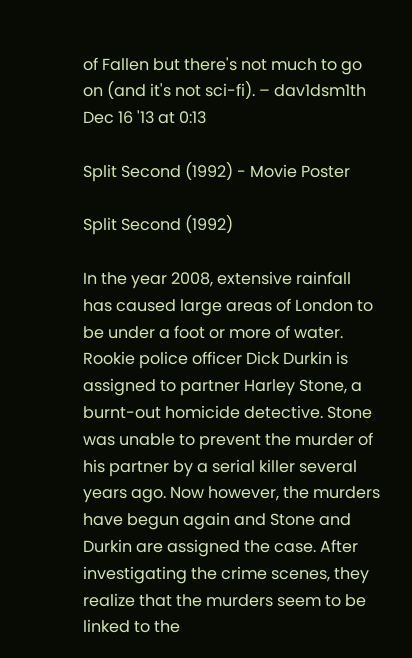of Fallen but there's not much to go on (and it's not sci-fi). – dav1dsm1th Dec 16 '13 at 0:13

Split Second (1992) - Movie Poster

Split Second (1992)

In the year 2008, extensive rainfall has caused large areas of London to be under a foot or more of water. Rookie police officer Dick Durkin is assigned to partner Harley Stone, a burnt-out homicide detective. Stone was unable to prevent the murder of his partner by a serial killer several years ago. Now however, the murders have begun again and Stone and Durkin are assigned the case. After investigating the crime scenes, they realize that the murders seem to be linked to the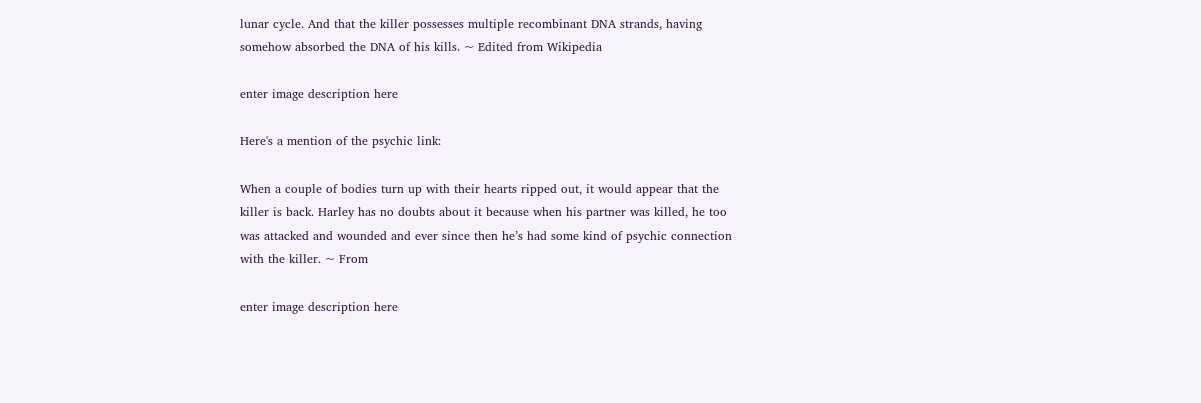lunar cycle. And that the killer possesses multiple recombinant DNA strands, having somehow absorbed the DNA of his kills. ~ Edited from Wikipedia

enter image description here

Here's a mention of the psychic link:

When a couple of bodies turn up with their hearts ripped out, it would appear that the killer is back. Harley has no doubts about it because when his partner was killed, he too was attacked and wounded and ever since then he’s had some kind of psychic connection with the killer. ~ From

enter image description here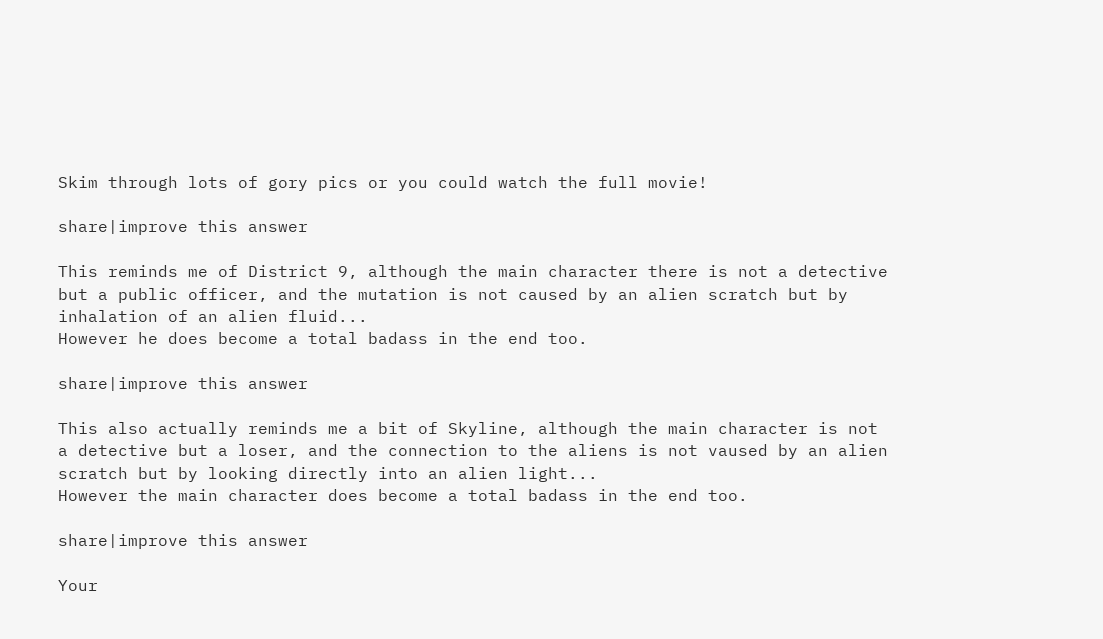Skim through lots of gory pics or you could watch the full movie!

share|improve this answer

This reminds me of District 9, although the main character there is not a detective but a public officer, and the mutation is not caused by an alien scratch but by inhalation of an alien fluid...
However he does become a total badass in the end too.

share|improve this answer

This also actually reminds me a bit of Skyline, although the main character is not a detective but a loser, and the connection to the aliens is not vaused by an alien scratch but by looking directly into an alien light...
However the main character does become a total badass in the end too.

share|improve this answer

Your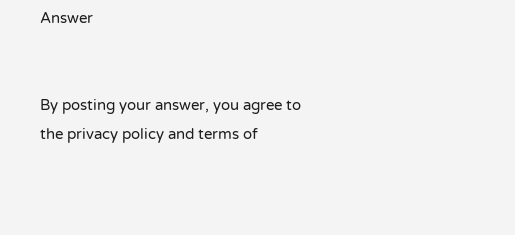Answer


By posting your answer, you agree to the privacy policy and terms of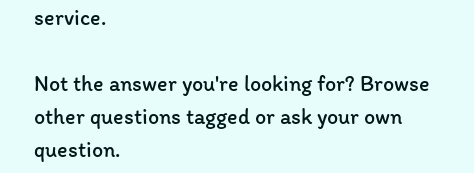service.

Not the answer you're looking for? Browse other questions tagged or ask your own question.